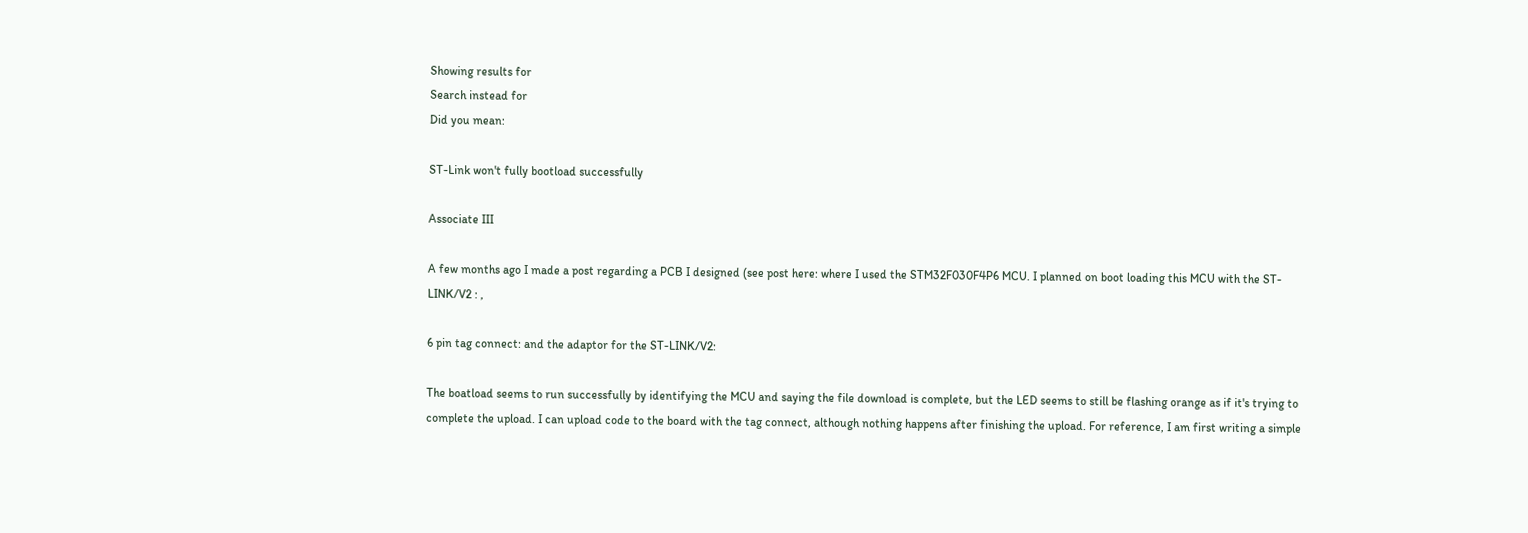Showing results for
Search instead for
Did you mean:

ST-Link won't fully bootload successfully

Associate III

A few months ago I made a post regarding a PCB I designed (see post here: where I used the STM32F030F4P6 MCU. I planned on boot loading this MCU with the ST-LINK/V2 : ,

6 pin tag connect: and the adaptor for the ST-LINK/V2:

The boatload seems to run successfully by identifying the MCU and saying the file download is complete, but the LED seems to still be flashing orange as if it's trying to complete the upload. I can upload code to the board with the tag connect, although nothing happens after finishing the upload. For reference, I am first writing a simple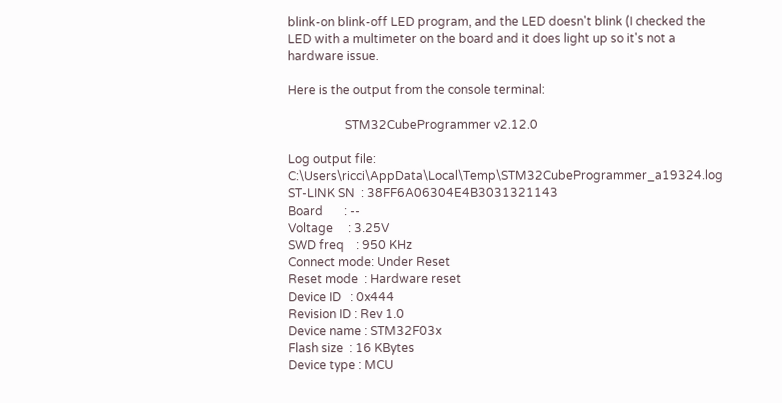blink-on blink-off LED program, and the LED doesn't blink (I checked the LED with a multimeter on the board and it does light up so it's not a hardware issue.

Here is the output from the console terminal:

                   STM32CubeProgrammer v2.12.0

Log output file:   C:\Users\ricci\AppData\Local\Temp\STM32CubeProgrammer_a19324.log
ST-LINK SN  : 38FF6A06304E4B3031321143
Board       : --
Voltage     : 3.25V
SWD freq    : 950 KHz
Connect mode: Under Reset
Reset mode  : Hardware reset
Device ID   : 0x444
Revision ID : Rev 1.0
Device name : STM32F03x
Flash size  : 16 KBytes
Device type : MCU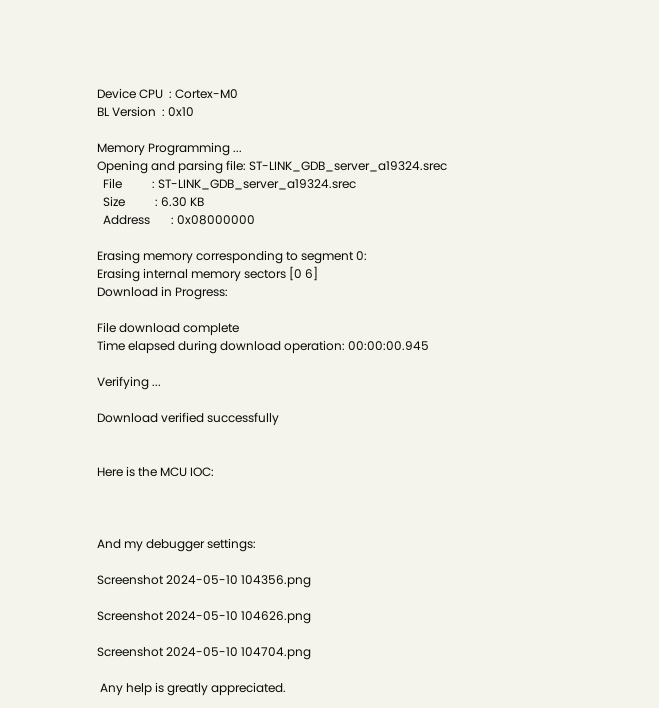Device CPU  : Cortex-M0
BL Version  : 0x10

Memory Programming ...
Opening and parsing file: ST-LINK_GDB_server_a19324.srec
  File          : ST-LINK_GDB_server_a19324.srec
  Size          : 6.30 KB
  Address       : 0x08000000

Erasing memory corresponding to segment 0:
Erasing internal memory sectors [0 6]
Download in Progress:

File download complete
Time elapsed during download operation: 00:00:00.945

Verifying ...

Download verified successfully


Here is the MCU IOC:



And my debugger settings:

Screenshot 2024-05-10 104356.png

Screenshot 2024-05-10 104626.png

Screenshot 2024-05-10 104704.png

 Any help is greatly appreciated.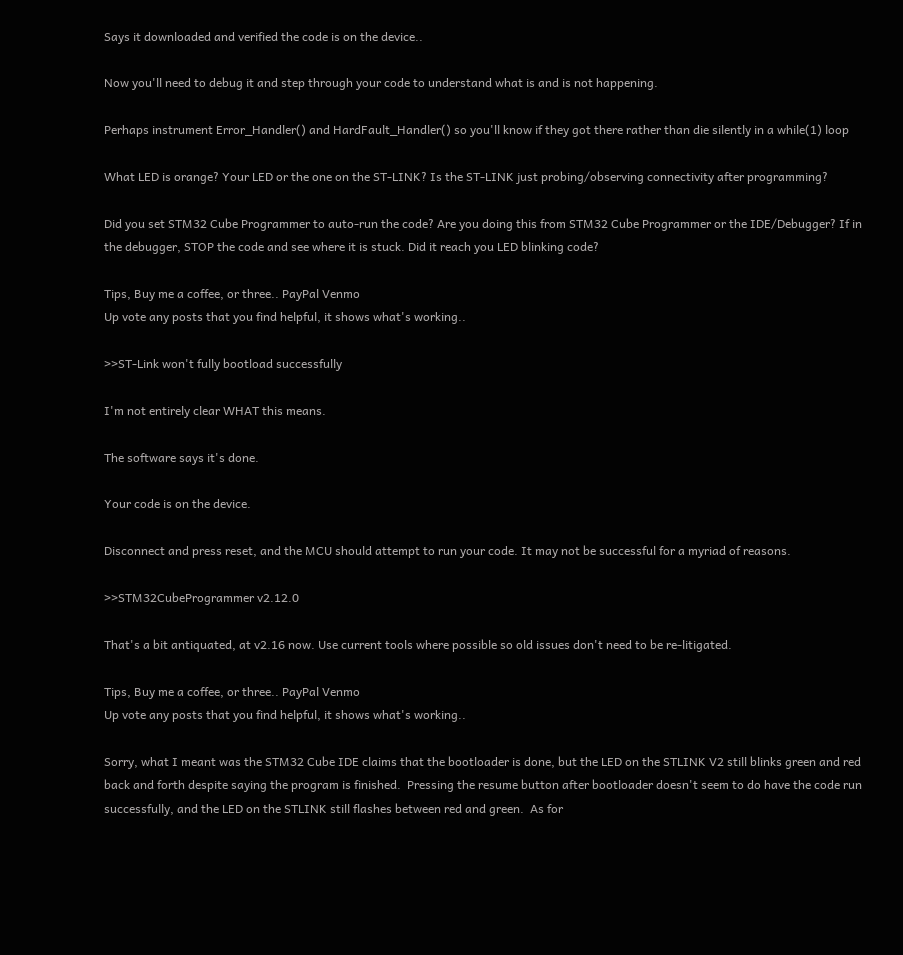Says it downloaded and verified the code is on the device..

Now you'll need to debug it and step through your code to understand what is and is not happening.

Perhaps instrument Error_Handler() and HardFault_Handler() so you'll know if they got there rather than die silently in a while(1) loop

What LED is orange? Your LED or the one on the ST-LINK? Is the ST-LINK just probing/observing connectivity after programming?

Did you set STM32 Cube Programmer to auto-run the code? Are you doing this from STM32 Cube Programmer or the IDE/Debugger? If in the debugger, STOP the code and see where it is stuck. Did it reach you LED blinking code?

Tips, Buy me a coffee, or three.. PayPal Venmo
Up vote any posts that you find helpful, it shows what's working..

>>ST-Link won't fully bootload successfully

I'm not entirely clear WHAT this means.

The software says it's done.

Your code is on the device.

Disconnect and press reset, and the MCU should attempt to run your code. It may not be successful for a myriad of reasons.

>>STM32CubeProgrammer v2.12.0

That's a bit antiquated, at v2.16 now. Use current tools where possible so old issues don't need to be re-litigated.

Tips, Buy me a coffee, or three.. PayPal Venmo
Up vote any posts that you find helpful, it shows what's working..

Sorry, what I meant was the STM32 Cube IDE claims that the bootloader is done, but the LED on the STLINK V2 still blinks green and red back and forth despite saying the program is finished.  Pressing the resume button after bootloader doesn't seem to do have the code run successfully, and the LED on the STLINK still flashes between red and green.  As for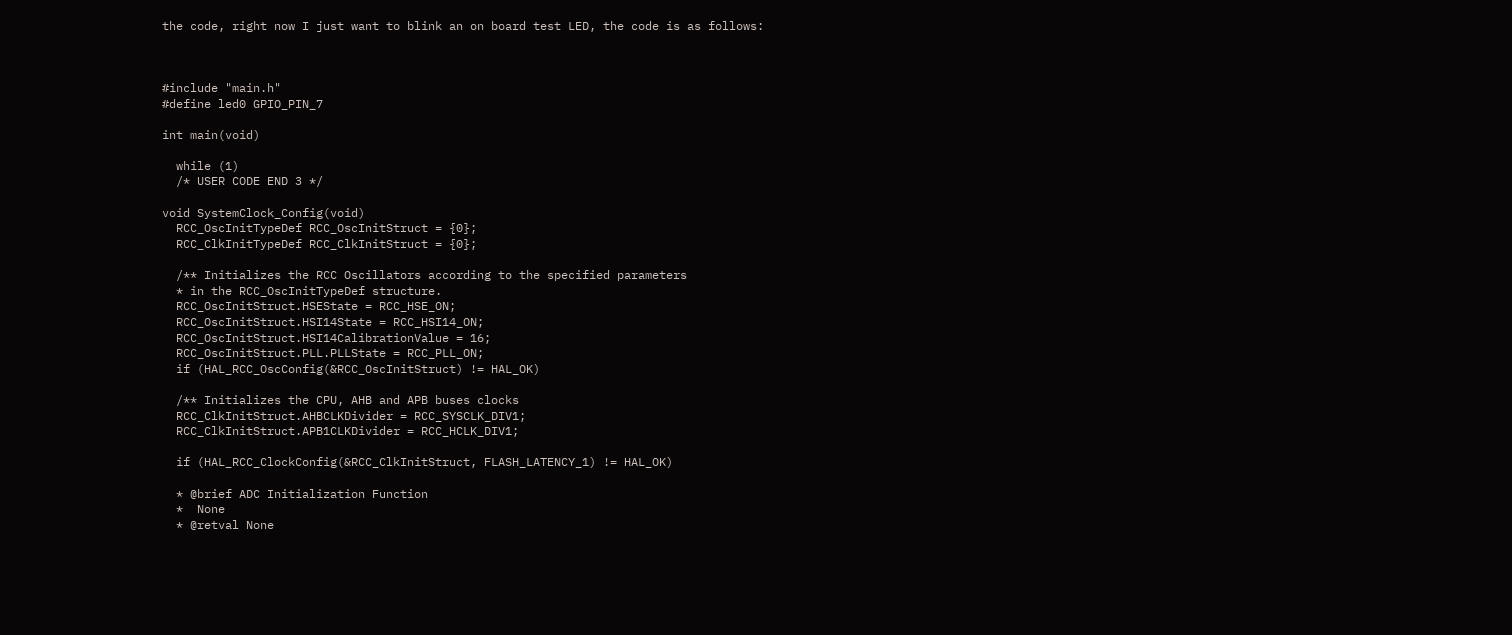the code, right now I just want to blink an on board test LED, the code is as follows:



#include "main.h"
#define led0 GPIO_PIN_7

int main(void)

  while (1)
  /* USER CODE END 3 */

void SystemClock_Config(void)
  RCC_OscInitTypeDef RCC_OscInitStruct = {0};
  RCC_ClkInitTypeDef RCC_ClkInitStruct = {0};

  /** Initializes the RCC Oscillators according to the specified parameters
  * in the RCC_OscInitTypeDef structure.
  RCC_OscInitStruct.HSEState = RCC_HSE_ON;
  RCC_OscInitStruct.HSI14State = RCC_HSI14_ON;
  RCC_OscInitStruct.HSI14CalibrationValue = 16;
  RCC_OscInitStruct.PLL.PLLState = RCC_PLL_ON;
  if (HAL_RCC_OscConfig(&RCC_OscInitStruct) != HAL_OK)

  /** Initializes the CPU, AHB and APB buses clocks
  RCC_ClkInitStruct.AHBCLKDivider = RCC_SYSCLK_DIV1;
  RCC_ClkInitStruct.APB1CLKDivider = RCC_HCLK_DIV1;

  if (HAL_RCC_ClockConfig(&RCC_ClkInitStruct, FLASH_LATENCY_1) != HAL_OK)

  * @brief ADC Initialization Function
  *  None
  * @retval None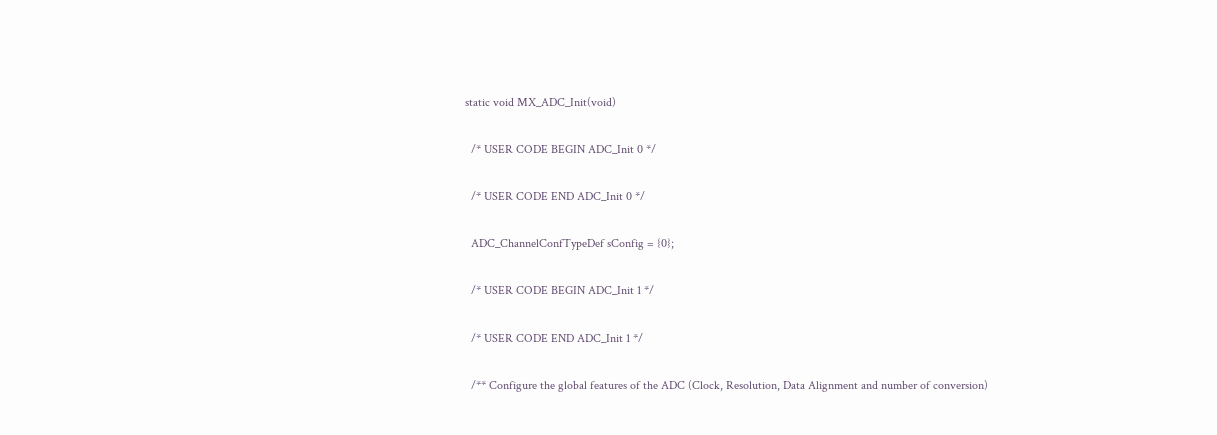static void MX_ADC_Init(void)

  /* USER CODE BEGIN ADC_Init 0 */

  /* USER CODE END ADC_Init 0 */

  ADC_ChannelConfTypeDef sConfig = {0};

  /* USER CODE BEGIN ADC_Init 1 */

  /* USER CODE END ADC_Init 1 */

  /** Configure the global features of the ADC (Clock, Resolution, Data Alignment and number of conversion)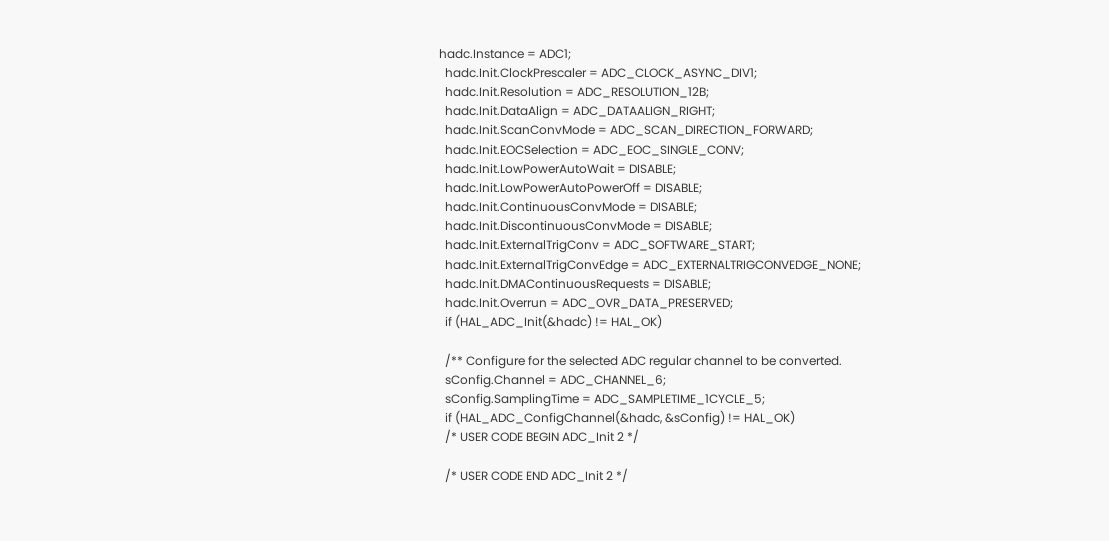hadc.Instance = ADC1;
  hadc.Init.ClockPrescaler = ADC_CLOCK_ASYNC_DIV1;
  hadc.Init.Resolution = ADC_RESOLUTION_12B;
  hadc.Init.DataAlign = ADC_DATAALIGN_RIGHT;
  hadc.Init.ScanConvMode = ADC_SCAN_DIRECTION_FORWARD;
  hadc.Init.EOCSelection = ADC_EOC_SINGLE_CONV;
  hadc.Init.LowPowerAutoWait = DISABLE;
  hadc.Init.LowPowerAutoPowerOff = DISABLE;
  hadc.Init.ContinuousConvMode = DISABLE;
  hadc.Init.DiscontinuousConvMode = DISABLE;
  hadc.Init.ExternalTrigConv = ADC_SOFTWARE_START;
  hadc.Init.ExternalTrigConvEdge = ADC_EXTERNALTRIGCONVEDGE_NONE;
  hadc.Init.DMAContinuousRequests = DISABLE;
  hadc.Init.Overrun = ADC_OVR_DATA_PRESERVED;
  if (HAL_ADC_Init(&hadc) != HAL_OK)

  /** Configure for the selected ADC regular channel to be converted.
  sConfig.Channel = ADC_CHANNEL_6;
  sConfig.SamplingTime = ADC_SAMPLETIME_1CYCLE_5;
  if (HAL_ADC_ConfigChannel(&hadc, &sConfig) != HAL_OK)
  /* USER CODE BEGIN ADC_Init 2 */

  /* USER CODE END ADC_Init 2 */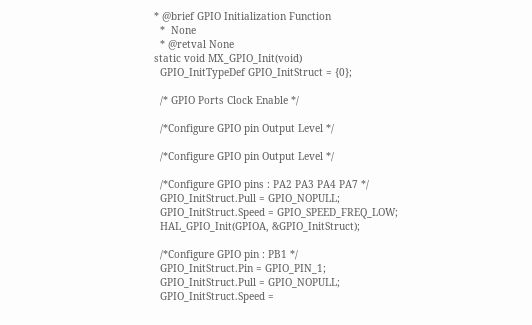* @brief GPIO Initialization Function
  *  None
  * @retval None
static void MX_GPIO_Init(void)
  GPIO_InitTypeDef GPIO_InitStruct = {0};

  /* GPIO Ports Clock Enable */

  /*Configure GPIO pin Output Level */

  /*Configure GPIO pin Output Level */

  /*Configure GPIO pins : PA2 PA3 PA4 PA7 */
  GPIO_InitStruct.Pull = GPIO_NOPULL;
  GPIO_InitStruct.Speed = GPIO_SPEED_FREQ_LOW;
  HAL_GPIO_Init(GPIOA, &GPIO_InitStruct);

  /*Configure GPIO pin : PB1 */
  GPIO_InitStruct.Pin = GPIO_PIN_1;
  GPIO_InitStruct.Pull = GPIO_NOPULL;
  GPIO_InitStruct.Speed =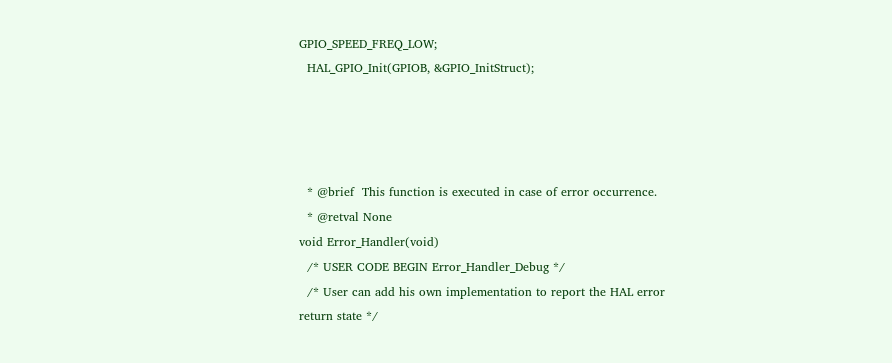GPIO_SPEED_FREQ_LOW;
  HAL_GPIO_Init(GPIOB, &GPIO_InitStruct);




  * @brief  This function is executed in case of error occurrence.
  * @retval None
void Error_Handler(void)
  /* USER CODE BEGIN Error_Handler_Debug */
  /* User can add his own implementation to report the HAL error return state */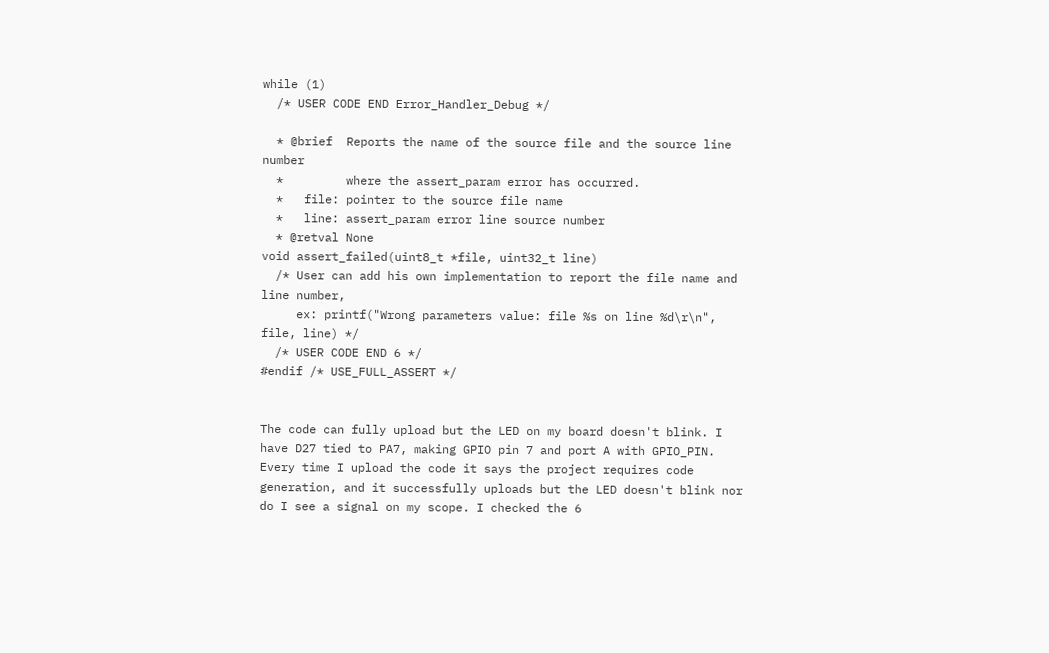while (1)
  /* USER CODE END Error_Handler_Debug */

  * @brief  Reports the name of the source file and the source line number
  *         where the assert_param error has occurred.
  *   file: pointer to the source file name
  *   line: assert_param error line source number
  * @retval None
void assert_failed(uint8_t *file, uint32_t line)
  /* User can add his own implementation to report the file name and line number,
     ex: printf("Wrong parameters value: file %s on line %d\r\n", file, line) */
  /* USER CODE END 6 */
#endif /* USE_FULL_ASSERT */


The code can fully upload but the LED on my board doesn't blink. I have D27 tied to PA7, making GPIO pin 7 and port A with GPIO_PIN. Every time I upload the code it says the project requires code generation, and it successfully uploads but the LED doesn't blink nor do I see a signal on my scope. I checked the 6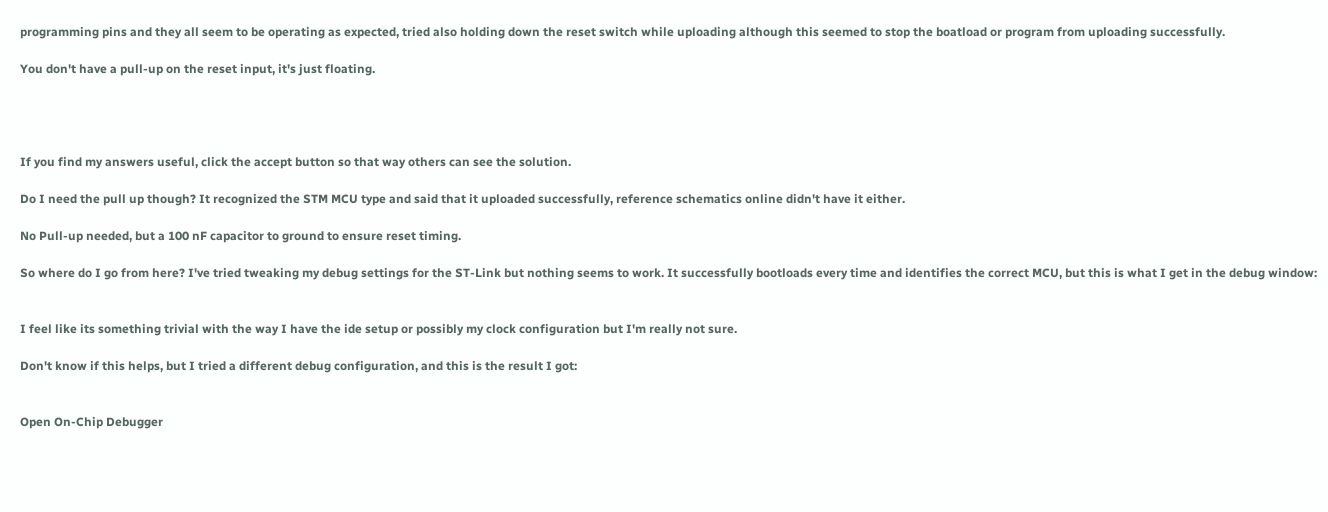programming pins and they all seem to be operating as expected, tried also holding down the reset switch while uploading although this seemed to stop the boatload or program from uploading successfully.

You don't have a pull-up on the reset input, it's just floating.




If you find my answers useful, click the accept button so that way others can see the solution.

Do I need the pull up though? It recognized the STM MCU type and said that it uploaded successfully, reference schematics online didn't have it either.

No Pull-up needed, but a 100 nF capacitor to ground to ensure reset timing.

So where do I go from here? I've tried tweaking my debug settings for the ST-Link but nothing seems to work. It successfully bootloads every time and identifies the correct MCU, but this is what I get in the debug window:


I feel like its something trivial with the way I have the ide setup or possibly my clock configuration but I'm really not sure.

Don't know if this helps, but I tried a different debug configuration, and this is the result I got:


Open On-Chip Debugger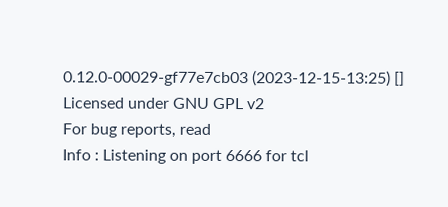0.12.0-00029-gf77e7cb03 (2023-12-15-13:25) []
Licensed under GNU GPL v2
For bug reports, read
Info : Listening on port 6666 for tcl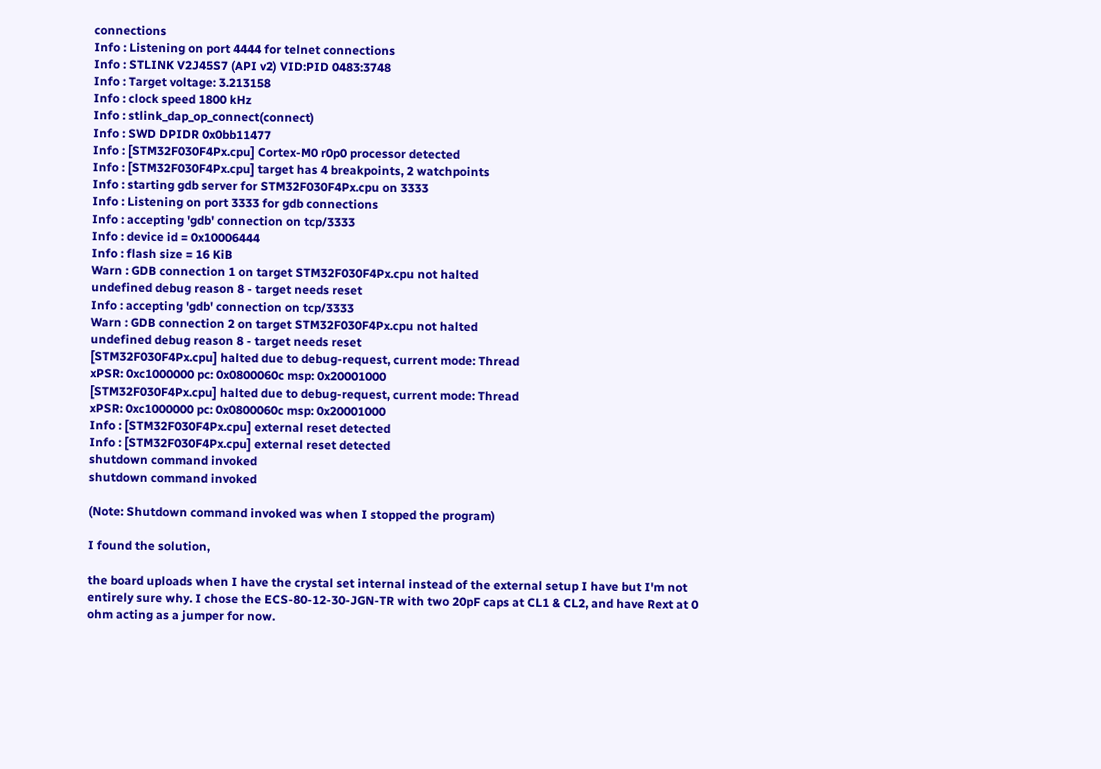connections
Info : Listening on port 4444 for telnet connections
Info : STLINK V2J45S7 (API v2) VID:PID 0483:3748
Info : Target voltage: 3.213158
Info : clock speed 1800 kHz
Info : stlink_dap_op_connect(connect)
Info : SWD DPIDR 0x0bb11477
Info : [STM32F030F4Px.cpu] Cortex-M0 r0p0 processor detected
Info : [STM32F030F4Px.cpu] target has 4 breakpoints, 2 watchpoints
Info : starting gdb server for STM32F030F4Px.cpu on 3333
Info : Listening on port 3333 for gdb connections
Info : accepting 'gdb' connection on tcp/3333
Info : device id = 0x10006444
Info : flash size = 16 KiB
Warn : GDB connection 1 on target STM32F030F4Px.cpu not halted
undefined debug reason 8 - target needs reset
Info : accepting 'gdb' connection on tcp/3333
Warn : GDB connection 2 on target STM32F030F4Px.cpu not halted
undefined debug reason 8 - target needs reset
[STM32F030F4Px.cpu] halted due to debug-request, current mode: Thread
xPSR: 0xc1000000 pc: 0x0800060c msp: 0x20001000
[STM32F030F4Px.cpu] halted due to debug-request, current mode: Thread
xPSR: 0xc1000000 pc: 0x0800060c msp: 0x20001000
Info : [STM32F030F4Px.cpu] external reset detected
Info : [STM32F030F4Px.cpu] external reset detected
shutdown command invoked
shutdown command invoked

(Note: Shutdown command invoked was when I stopped the program)

I found the solution,

the board uploads when I have the crystal set internal instead of the external setup I have but I'm not entirely sure why. I chose the ECS-80-12-30-JGN-TR with two 20pF caps at CL1 & CL2, and have Rext at 0 ohm acting as a jumper for now.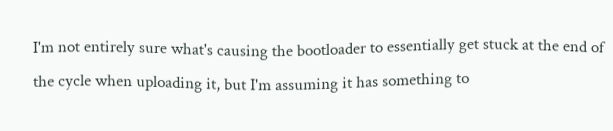I'm not entirely sure what's causing the bootloader to essentially get stuck at the end of the cycle when uploading it, but I'm assuming it has something to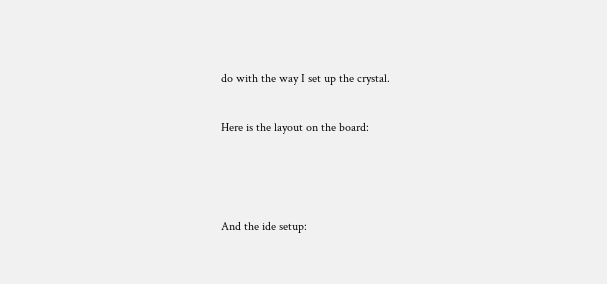do with the way I set up the crystal.

Here is the layout on the board:



And the ide setup: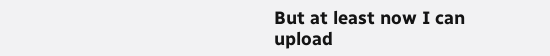But at least now I can upload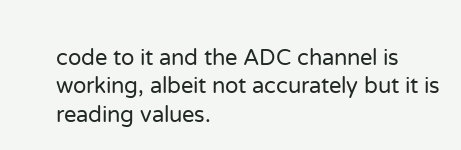code to it and the ADC channel is working, albeit not accurately but it is reading values.